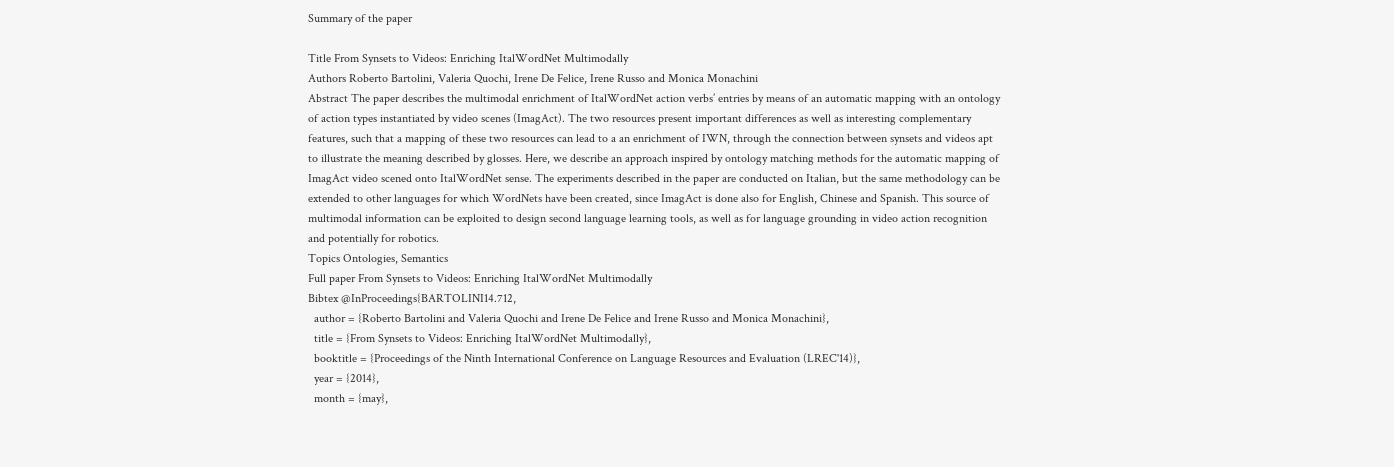Summary of the paper

Title From Synsets to Videos: Enriching ItalWordNet Multimodally
Authors Roberto Bartolini, Valeria Quochi, Irene De Felice, Irene Russo and Monica Monachini
Abstract The paper describes the multimodal enrichment of ItalWordNet action verbs’ entries by means of an automatic mapping with an ontology of action types instantiated by video scenes (ImagAct). The two resources present important differences as well as interesting complementary features, such that a mapping of these two resources can lead to a an enrichment of IWN, through the connection between synsets and videos apt to illustrate the meaning described by glosses. Here, we describe an approach inspired by ontology matching methods for the automatic mapping of ImagAct video scened onto ItalWordNet sense. The experiments described in the paper are conducted on Italian, but the same methodology can be extended to other languages for which WordNets have been created, since ImagAct is done also for English, Chinese and Spanish. This source of multimodal information can be exploited to design second language learning tools, as well as for language grounding in video action recognition and potentially for robotics.
Topics Ontologies, Semantics
Full paper From Synsets to Videos: Enriching ItalWordNet Multimodally
Bibtex @InProceedings{BARTOLINI14.712,
  author = {Roberto Bartolini and Valeria Quochi and Irene De Felice and Irene Russo and Monica Monachini},
  title = {From Synsets to Videos: Enriching ItalWordNet Multimodally},
  booktitle = {Proceedings of the Ninth International Conference on Language Resources and Evaluation (LREC'14)},
  year = {2014},
  month = {may},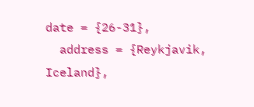date = {26-31},
  address = {Reykjavik, Iceland},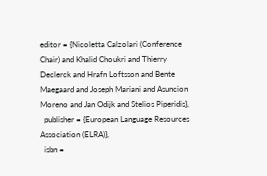editor = {Nicoletta Calzolari (Conference Chair) and Khalid Choukri and Thierry Declerck and Hrafn Loftsson and Bente Maegaard and Joseph Mariani and Asuncion Moreno and Jan Odijk and Stelios Piperidis},
  publisher = {European Language Resources Association (ELRA)},
  isbn =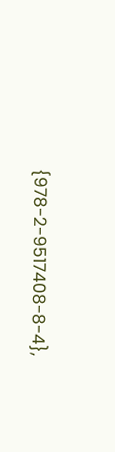{978-2-9517408-8-4},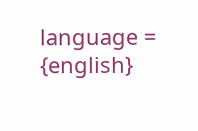language = {english}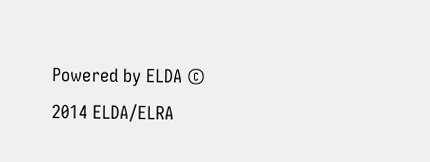Powered by ELDA © 2014 ELDA/ELRA